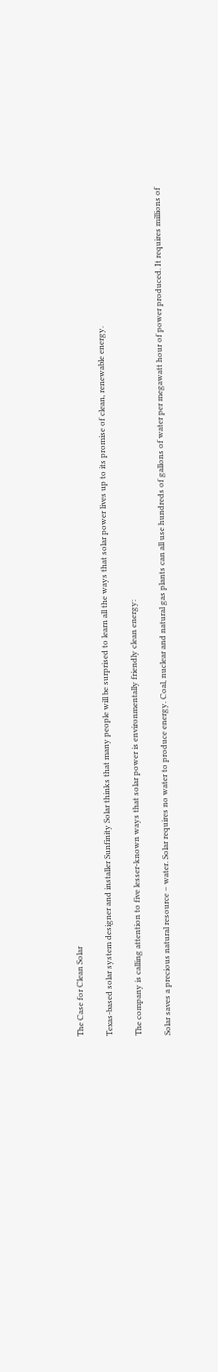The Case for Clean Solar

Texas-based solar system designer and installer Sunfinity Solar thinks that many people will be surprised to learn all the ways that solar power lives up to its promise of clean, renewable energy.

The company is calling attention to five lesser-known ways that solar power is environmentally friendly clean energy:

Solar saves a precious natural resource – water. Solar requires no water to produce energy. Coal, nuclear and natural gas plants can all use hundreds of gallons of water per megawatt hour of power produced. It requires millions of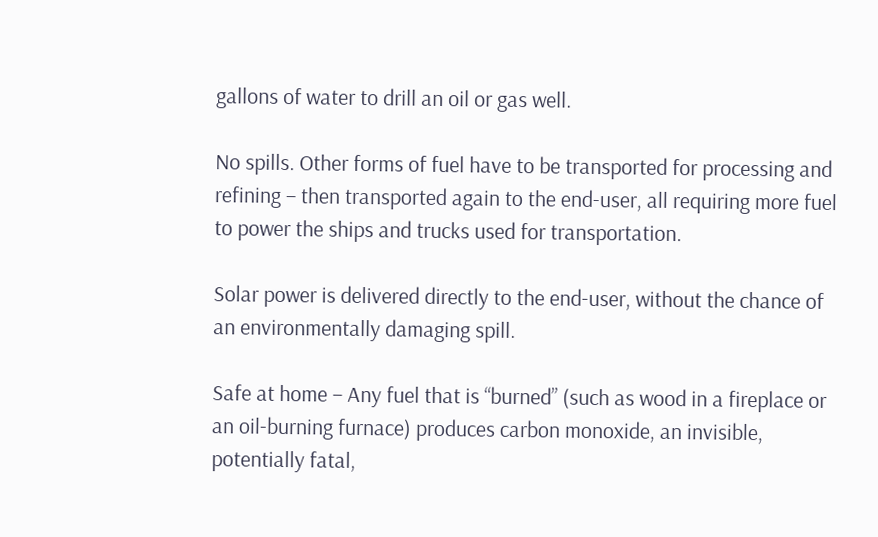gallons of water to drill an oil or gas well.

No spills. Other forms of fuel have to be transported for processing and refining – then transported again to the end-user, all requiring more fuel to power the ships and trucks used for transportation.

Solar power is delivered directly to the end-user, without the chance of an environmentally damaging spill.

Safe at home – Any fuel that is “burned” (such as wood in a fireplace or an oil-burning furnace) produces carbon monoxide, an invisible, potentially fatal,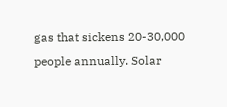gas that sickens 20-30,000 people annually. Solar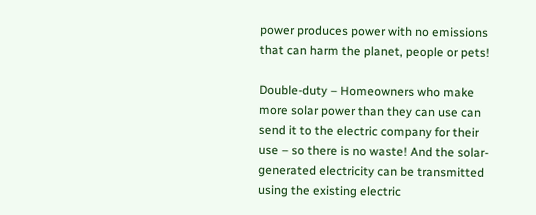power produces power with no emissions that can harm the planet, people or pets!

Double-duty – Homeowners who make more solar power than they can use can send it to the electric company for their use – so there is no waste! And the solar-generated electricity can be transmitted using the existing electric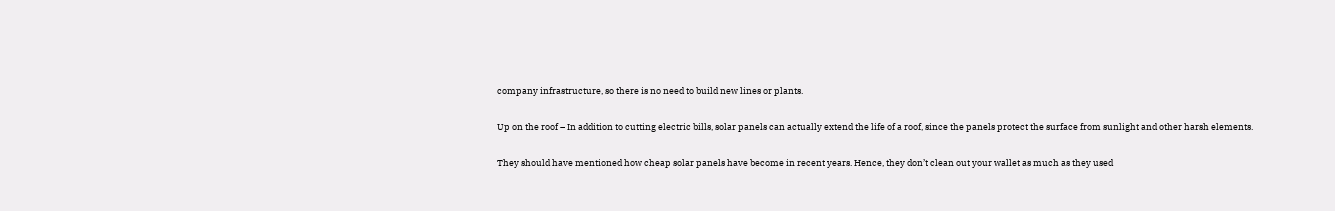company infrastructure, so there is no need to build new lines or plants.

Up on the roof – In addition to cutting electric bills, solar panels can actually extend the life of a roof, since the panels protect the surface from sunlight and other harsh elements.

They should have mentioned how cheap solar panels have become in recent years. Hence, they don’t clean out your wallet as much as they used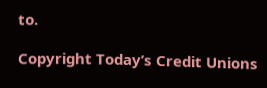to.

Copyright Today’s Credit Unions